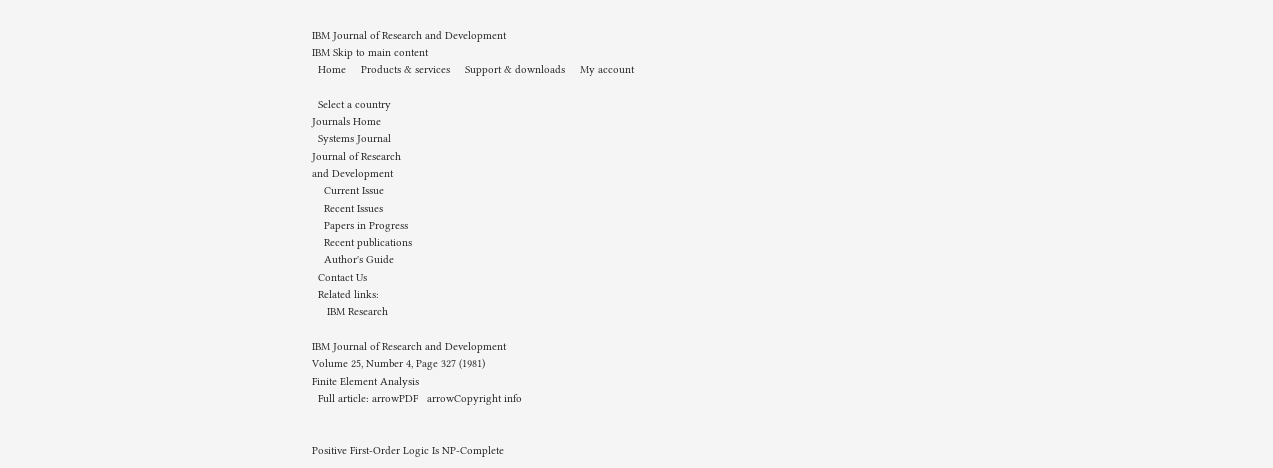IBM Journal of Research and Development
IBM Skip to main content
  Home     Products & services     Support & downloads     My account

  Select a country
Journals Home
  Systems Journal
Journal of Research
and Development
    Current Issue
    Recent Issues
    Papers in Progress
    Recent publications
    Author's Guide
  Contact Us
  Related links:
     IBM Research

IBM Journal of Research and Development
Volume 25, Number 4, Page 327 (1981)
Finite Element Analysis
  Full article: arrowPDF   arrowCopyright info


Positive First-Order Logic Is NP-Complete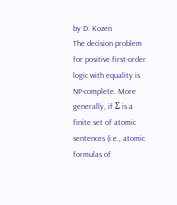by D. Kozen
The decision problem for positive first-order logic with equality is NP-complete. More generally, if Σ is a finite set of atomic sentences (i.e., atomic formulas of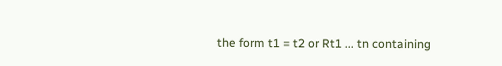the form t1 = t2 or Rt1 ... tn containing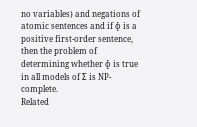no variables) and negations of atomic sentences and if ɸ is a positive first-order sentence, then the problem of determining whether ɸ is true in all models of Σ is NP-complete.
Related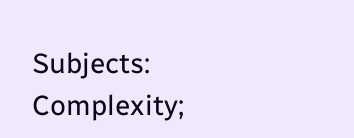Subjects: Complexity;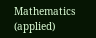Mathematics (applied)